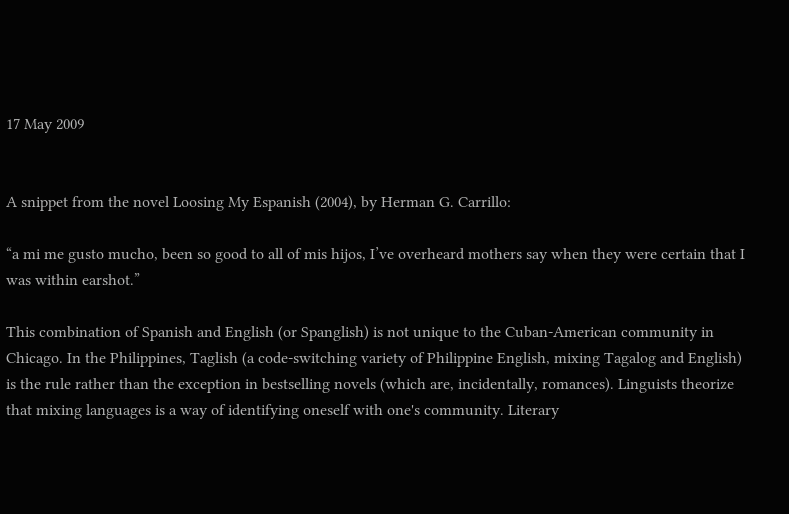17 May 2009


A snippet from the novel Loosing My Espanish (2004), by Herman G. Carrillo:

“a mi me gusto mucho, been so good to all of mis hijos, I’ve overheard mothers say when they were certain that I was within earshot.”

This combination of Spanish and English (or Spanglish) is not unique to the Cuban-American community in Chicago. In the Philippines, Taglish (a code-switching variety of Philippine English, mixing Tagalog and English) is the rule rather than the exception in bestselling novels (which are, incidentally, romances). Linguists theorize that mixing languages is a way of identifying oneself with one's community. Literary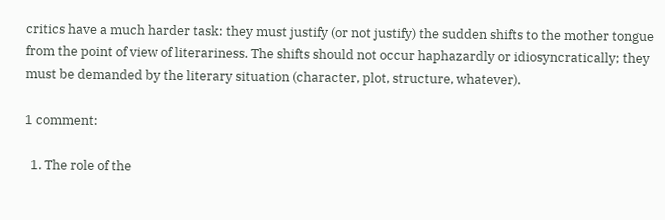critics have a much harder task: they must justify (or not justify) the sudden shifts to the mother tongue from the point of view of literariness. The shifts should not occur haphazardly or idiosyncratically; they must be demanded by the literary situation (character, plot, structure, whatever).

1 comment:

  1. The role of the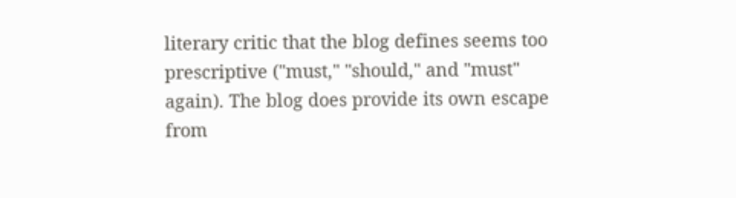literary critic that the blog defines seems too prescriptive ("must," "should," and "must" again). The blog does provide its own escape from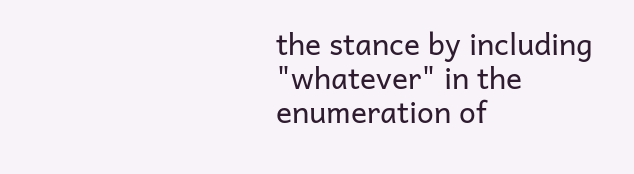the stance by including "whatever" in the enumeration of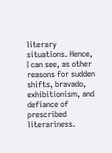literary situations. Hence, I can see, as other reasons for sudden shifts, bravado, exhibitionism, and defiance of prescribed literariness.